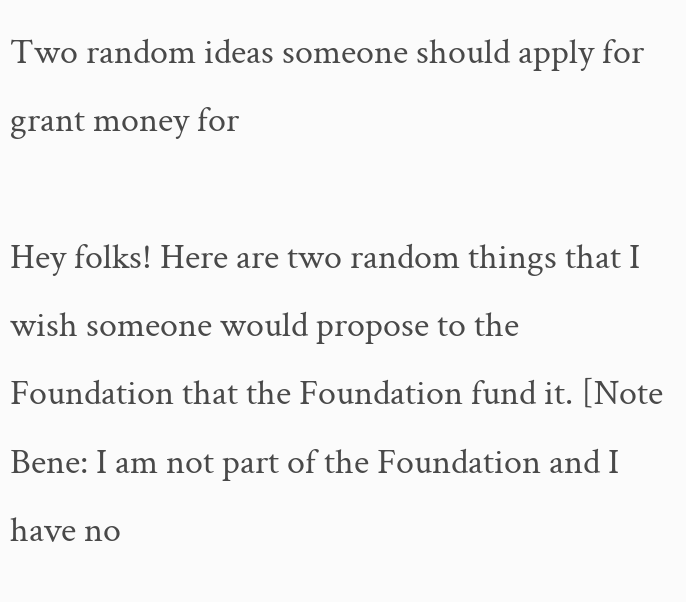Two random ideas someone should apply for grant money for

Hey folks! Here are two random things that I wish someone would propose to the Foundation that the Foundation fund it. [Note Bene: I am not part of the Foundation and I have no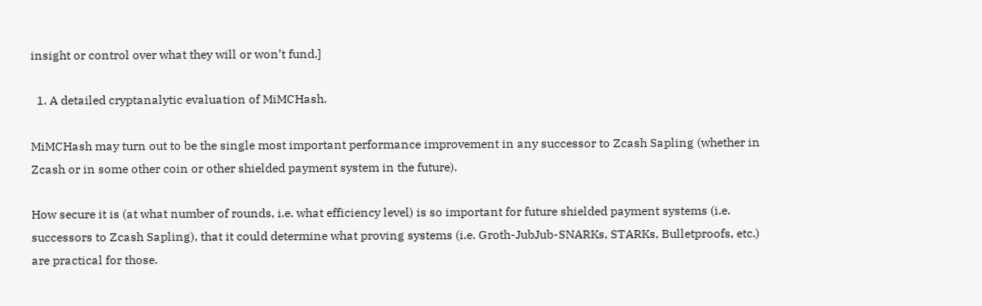insight or control over what they will or won’t fund.]

  1. A detailed cryptanalytic evaluation of MiMCHash.

MiMCHash may turn out to be the single most important performance improvement in any successor to Zcash Sapling (whether in Zcash or in some other coin or other shielded payment system in the future).

How secure it is (at what number of rounds, i.e. what efficiency level) is so important for future shielded payment systems (i.e. successors to Zcash Sapling), that it could determine what proving systems (i.e. Groth-JubJub-SNARKs, STARKs, Bulletproofs, etc.) are practical for those.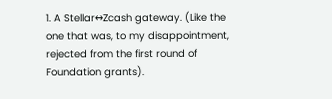1. A Stellar↔Zcash gateway. (Like the one that was, to my disappointment, rejected from the first round of Foundation grants).